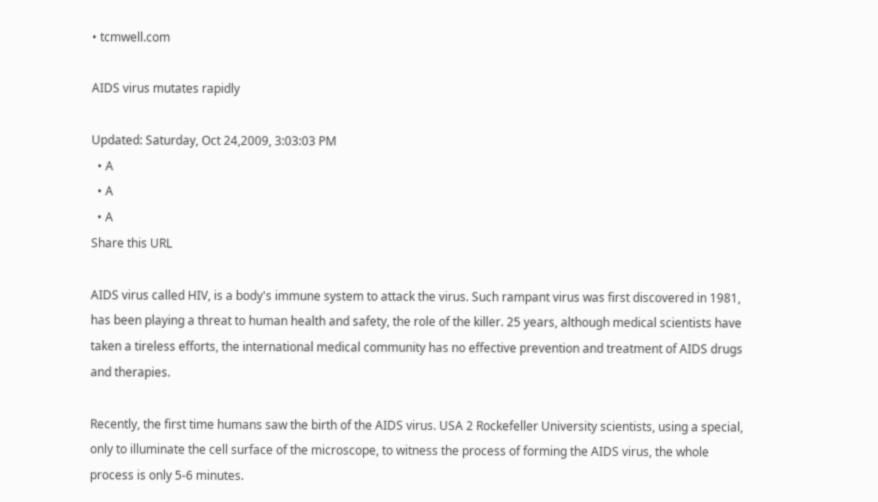• tcmwell.com

AIDS virus mutates rapidly

Updated: Saturday, Oct 24,2009, 3:03:03 PM
  • A
  • A
  • A
Share this URL

AIDS virus called HIV, is a body's immune system to attack the virus. Such rampant virus was first discovered in 1981, has been playing a threat to human health and safety, the role of the killer. 25 years, although medical scientists have taken a tireless efforts, the international medical community has no effective prevention and treatment of AIDS drugs and therapies.

Recently, the first time humans saw the birth of the AIDS virus. USA 2 Rockefeller University scientists, using a special, only to illuminate the cell surface of the microscope, to witness the process of forming the AIDS virus, the whole process is only 5-6 minutes.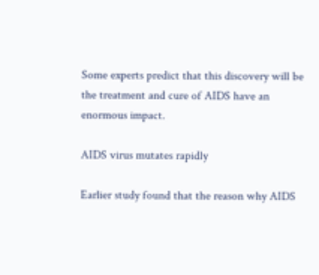Some experts predict that this discovery will be the treatment and cure of AIDS have an enormous impact.

AIDS virus mutates rapidly

Earlier study found that the reason why AIDS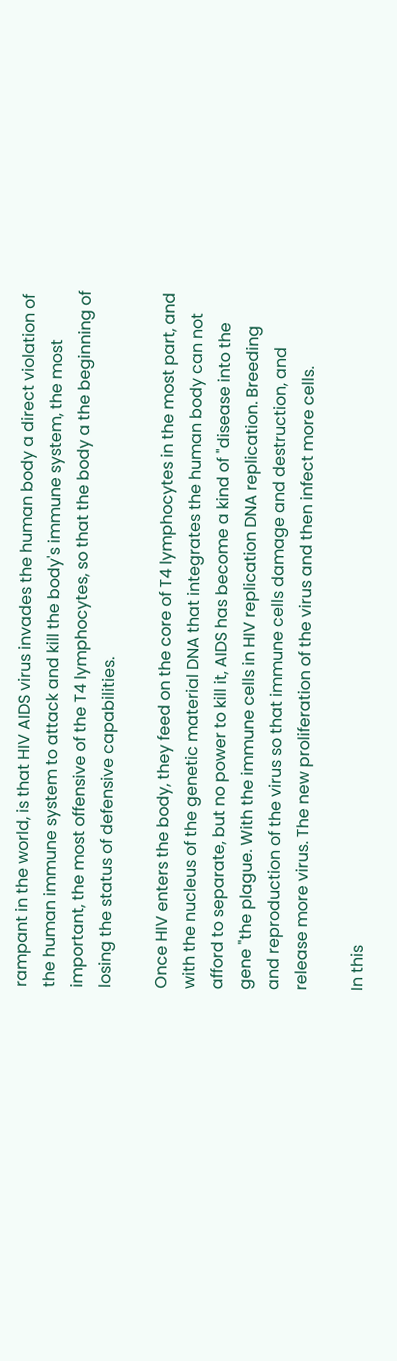rampant in the world, is that HIV AIDS virus invades the human body a direct violation of the human immune system to attack and kill the body's immune system, the most important, the most offensive of the T4 lymphocytes, so that the body a the beginning of losing the status of defensive capabilities.

Once HIV enters the body, they feed on the core of T4 lymphocytes in the most part, and with the nucleus of the genetic material DNA that integrates the human body can not afford to separate, but no power to kill it, AIDS has become a kind of "disease into the gene "the plague. With the immune cells in HIV replication DNA replication. Breeding and reproduction of the virus so that immune cells damage and destruction, and release more virus. The new proliferation of the virus and then infect more cells.

In this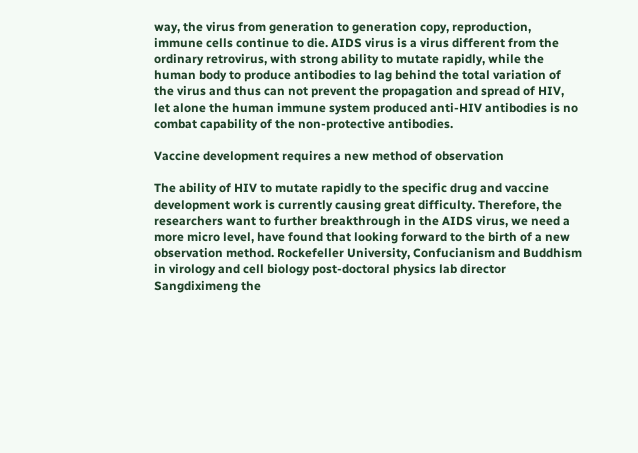way, the virus from generation to generation copy, reproduction, immune cells continue to die. AIDS virus is a virus different from the ordinary retrovirus, with strong ability to mutate rapidly, while the human body to produce antibodies to lag behind the total variation of the virus and thus can not prevent the propagation and spread of HIV, let alone the human immune system produced anti-HIV antibodies is no combat capability of the non-protective antibodies.

Vaccine development requires a new method of observation

The ability of HIV to mutate rapidly to the specific drug and vaccine development work is currently causing great difficulty. Therefore, the researchers want to further breakthrough in the AIDS virus, we need a more micro level, have found that looking forward to the birth of a new observation method. Rockefeller University, Confucianism and Buddhism in virology and cell biology post-doctoral physics lab director Sangdiximeng the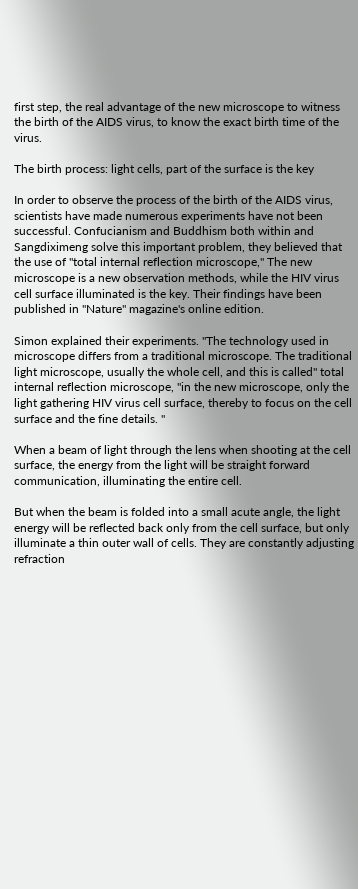first step, the real advantage of the new microscope to witness the birth of the AIDS virus, to know the exact birth time of the virus.

The birth process: light cells, part of the surface is the key

In order to observe the process of the birth of the AIDS virus, scientists have made numerous experiments have not been successful. Confucianism and Buddhism both within and Sangdiximeng solve this important problem, they believed that the use of "total internal reflection microscope," The new microscope is a new observation methods, while the HIV virus cell surface illuminated is the key. Their findings have been published in "Nature" magazine's online edition.

Simon explained their experiments. "The technology used in microscope differs from a traditional microscope. The traditional light microscope, usually the whole cell, and this is called" total internal reflection microscope, "in the new microscope, only the light gathering HIV virus cell surface, thereby to focus on the cell surface and the fine details. "

When a beam of light through the lens when shooting at the cell surface, the energy from the light will be straight forward communication, illuminating the entire cell.

But when the beam is folded into a small acute angle, the light energy will be reflected back only from the cell surface, but only illuminate a thin outer wall of cells. They are constantly adjusting refraction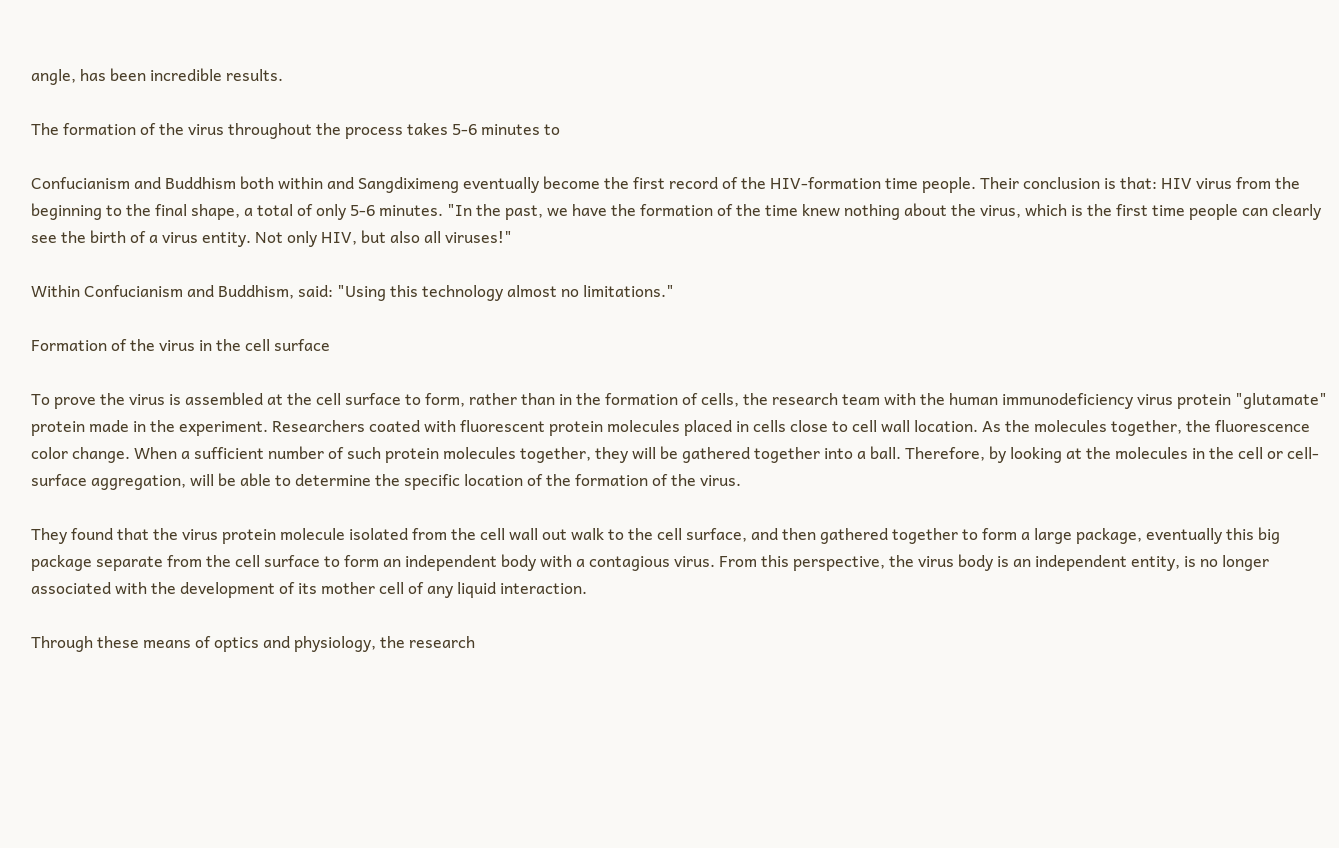angle, has been incredible results.

The formation of the virus throughout the process takes 5-6 minutes to

Confucianism and Buddhism both within and Sangdiximeng eventually become the first record of the HIV-formation time people. Their conclusion is that: HIV virus from the beginning to the final shape, a total of only 5-6 minutes. "In the past, we have the formation of the time knew nothing about the virus, which is the first time people can clearly see the birth of a virus entity. Not only HIV, but also all viruses!"

Within Confucianism and Buddhism, said: "Using this technology almost no limitations."

Formation of the virus in the cell surface

To prove the virus is assembled at the cell surface to form, rather than in the formation of cells, the research team with the human immunodeficiency virus protein "glutamate" protein made in the experiment. Researchers coated with fluorescent protein molecules placed in cells close to cell wall location. As the molecules together, the fluorescence color change. When a sufficient number of such protein molecules together, they will be gathered together into a ball. Therefore, by looking at the molecules in the cell or cell-surface aggregation, will be able to determine the specific location of the formation of the virus.

They found that the virus protein molecule isolated from the cell wall out walk to the cell surface, and then gathered together to form a large package, eventually this big package separate from the cell surface to form an independent body with a contagious virus. From this perspective, the virus body is an independent entity, is no longer associated with the development of its mother cell of any liquid interaction.

Through these means of optics and physiology, the research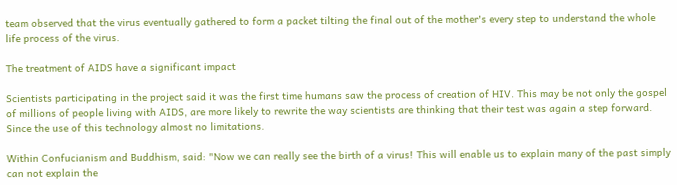team observed that the virus eventually gathered to form a packet tilting the final out of the mother's every step to understand the whole life process of the virus.

The treatment of AIDS have a significant impact

Scientists participating in the project said it was the first time humans saw the process of creation of HIV. This may be not only the gospel of millions of people living with AIDS, are more likely to rewrite the way scientists are thinking that their test was again a step forward. Since the use of this technology almost no limitations.

Within Confucianism and Buddhism, said: "Now we can really see the birth of a virus! This will enable us to explain many of the past simply can not explain the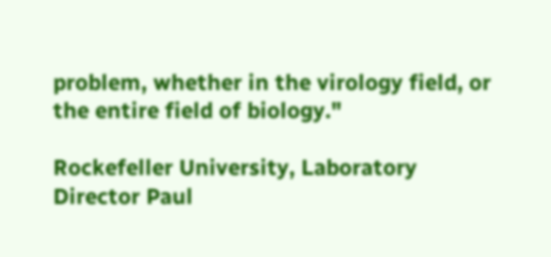problem, whether in the virology field, or the entire field of biology."

Rockefeller University, Laboratory Director Paul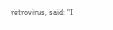retrovirus, said: "I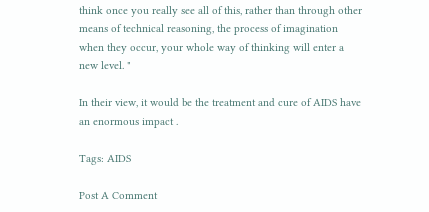think once you really see all of this, rather than through other means of technical reasoning, the process of imagination when they occur, your whole way of thinking will enter a new level. "

In their view, it would be the treatment and cure of AIDS have an enormous impact .

Tags: AIDS

Post A Comment